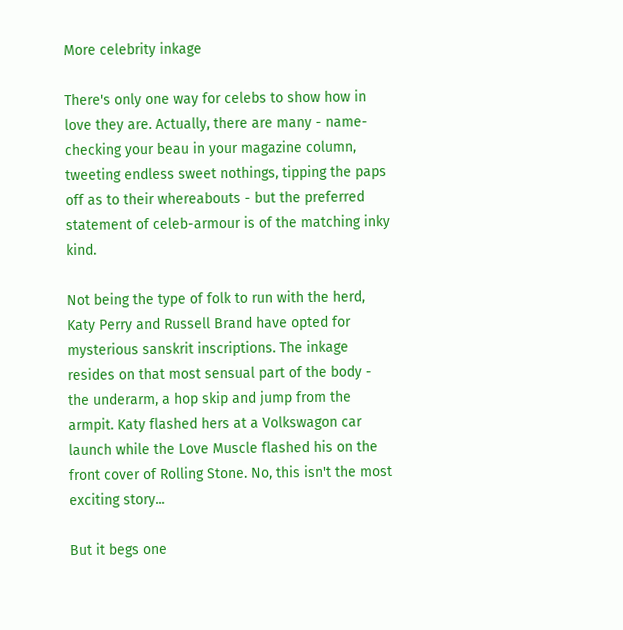More celebrity inkage

There's only one way for celebs to show how in love they are. Actually, there are many - name-checking your beau in your magazine column, tweeting endless sweet nothings, tipping the paps off as to their whereabouts - but the preferred statement of celeb-armour is of the matching inky kind.

Not being the type of folk to run with the herd, Katy Perry and Russell Brand have opted for mysterious sanskrit inscriptions. The inkage resides on that most sensual part of the body - the underarm, a hop skip and jump from the armpit. Katy flashed hers at a Volkswagon car launch while the Love Muscle flashed his on the front cover of Rolling Stone. No, this isn't the most exciting story...

But it begs one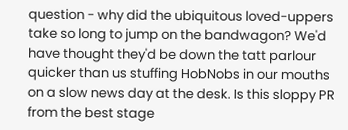question - why did the ubiquitous loved-uppers take so long to jump on the bandwagon? We'd have thought they'd be down the tatt parlour quicker than us stuffing HobNobs in our mouths on a slow news day at the desk. Is this sloppy PR from the best stage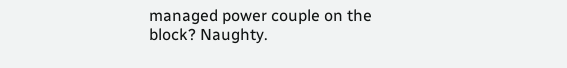managed power couple on the block? Naughty.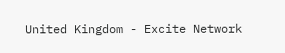United Kingdom - Excite Network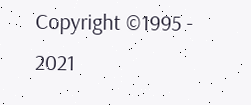Copyright ©1995 - 2021